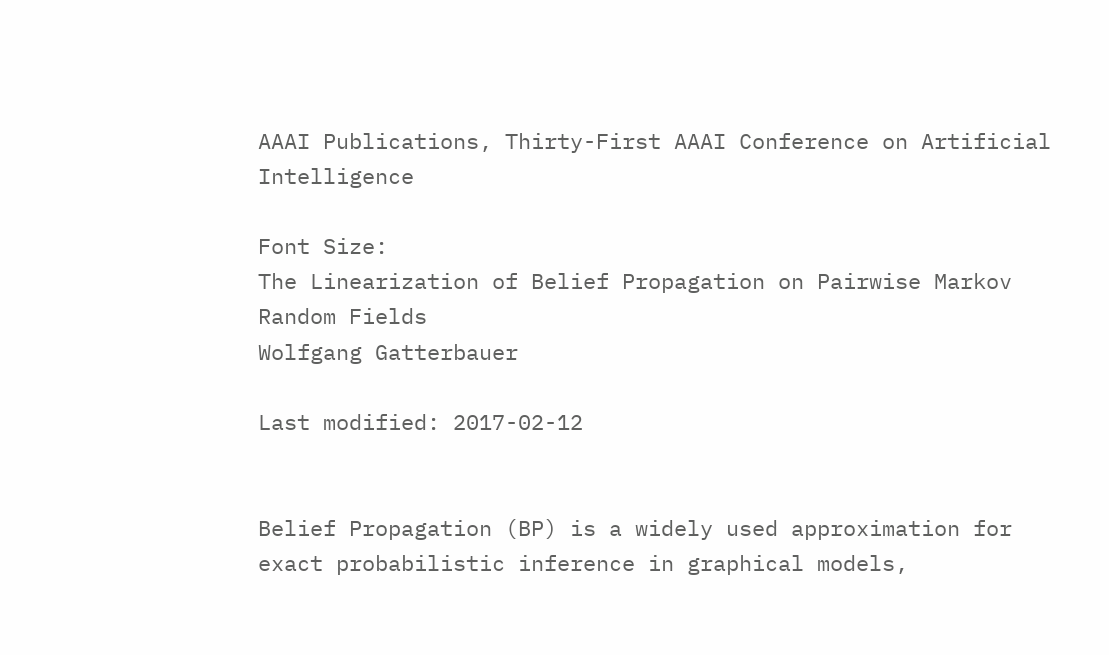AAAI Publications, Thirty-First AAAI Conference on Artificial Intelligence

Font Size:
The Linearization of Belief Propagation on Pairwise Markov Random Fields
Wolfgang Gatterbauer

Last modified: 2017-02-12


Belief Propagation (BP) is a widely used approximation for exact probabilistic inference in graphical models,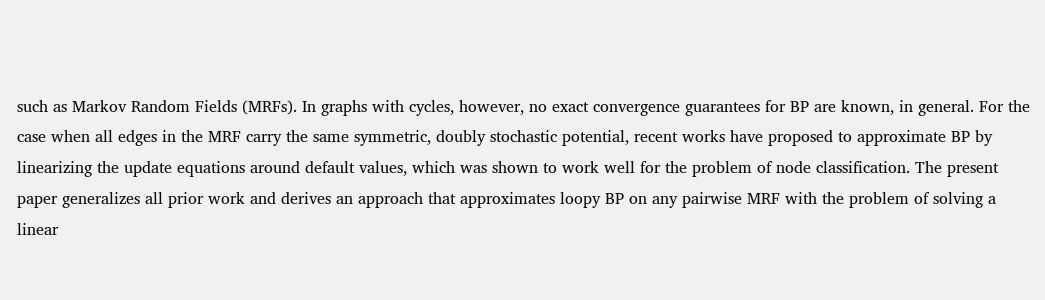such as Markov Random Fields (MRFs). In graphs with cycles, however, no exact convergence guarantees for BP are known, in general. For the case when all edges in the MRF carry the same symmetric, doubly stochastic potential, recent works have proposed to approximate BP by linearizing the update equations around default values, which was shown to work well for the problem of node classification. The present paper generalizes all prior work and derives an approach that approximates loopy BP on any pairwise MRF with the problem of solving a linear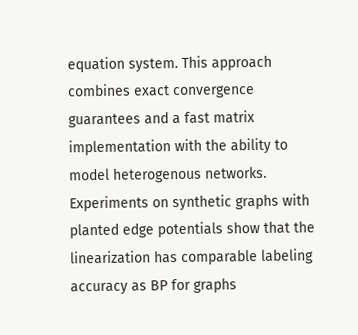equation system. This approach combines exact convergence guarantees and a fast matrix implementation with the ability to model heterogenous networks. Experiments on synthetic graphs with planted edge potentials show that the linearization has comparable labeling accuracy as BP for graphs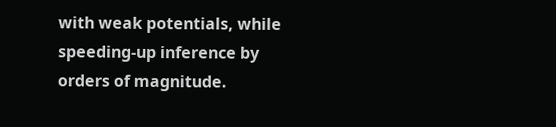with weak potentials, while speeding-up inference by orders of magnitude.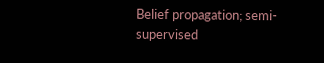Belief propagation; semi-supervised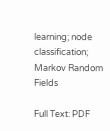learning; node classification; Markov Random Fields

Full Text: PDF